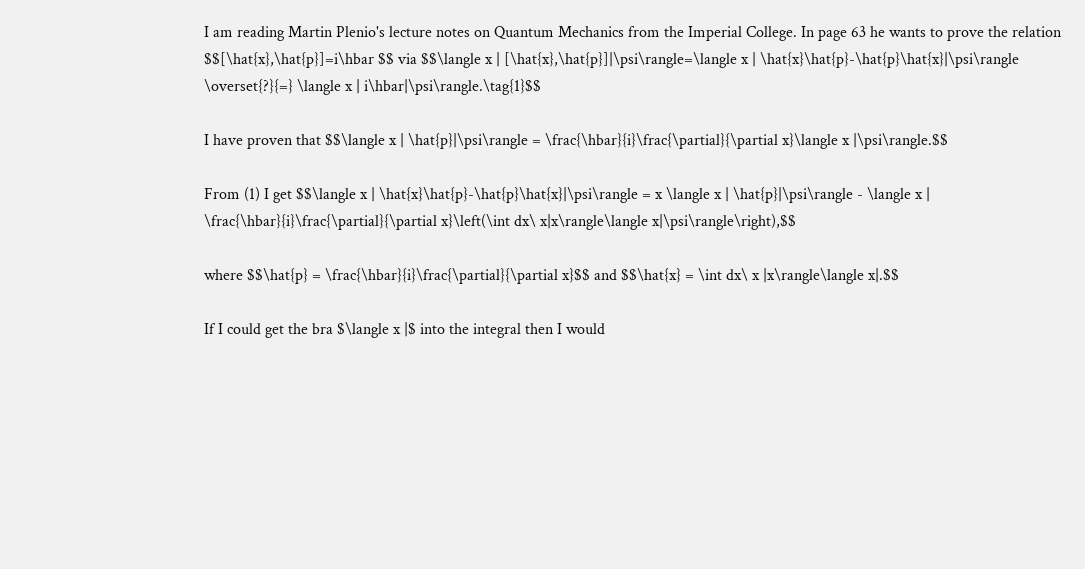I am reading Martin Plenio's lecture notes on Quantum Mechanics from the Imperial College. In page 63 he wants to prove the relation $$[\hat{x},\hat{p}]=i\hbar $$ via $$\langle x | [\hat{x},\hat{p}]|\psi\rangle=\langle x | \hat{x}\hat{p}-\hat{p}\hat{x}|\psi\rangle \overset{?}{=} \langle x | i\hbar|\psi\rangle.\tag{1}$$

I have proven that $$\langle x | \hat{p}|\psi\rangle = \frac{\hbar}{i}\frac{\partial}{\partial x}\langle x |\psi\rangle.$$

From (1) I get $$\langle x | \hat{x}\hat{p}-\hat{p}\hat{x}|\psi\rangle = x \langle x | \hat{p}|\psi\rangle - \langle x | \frac{\hbar}{i}\frac{\partial}{\partial x}\left(\int dx\ x|x\rangle\langle x|\psi\rangle\right),$$

where $$\hat{p} = \frac{\hbar}{i}\frac{\partial}{\partial x}$$ and $$\hat{x} = \int dx\ x |x\rangle\langle x|.$$

If I could get the bra $\langle x |$ into the integral then I would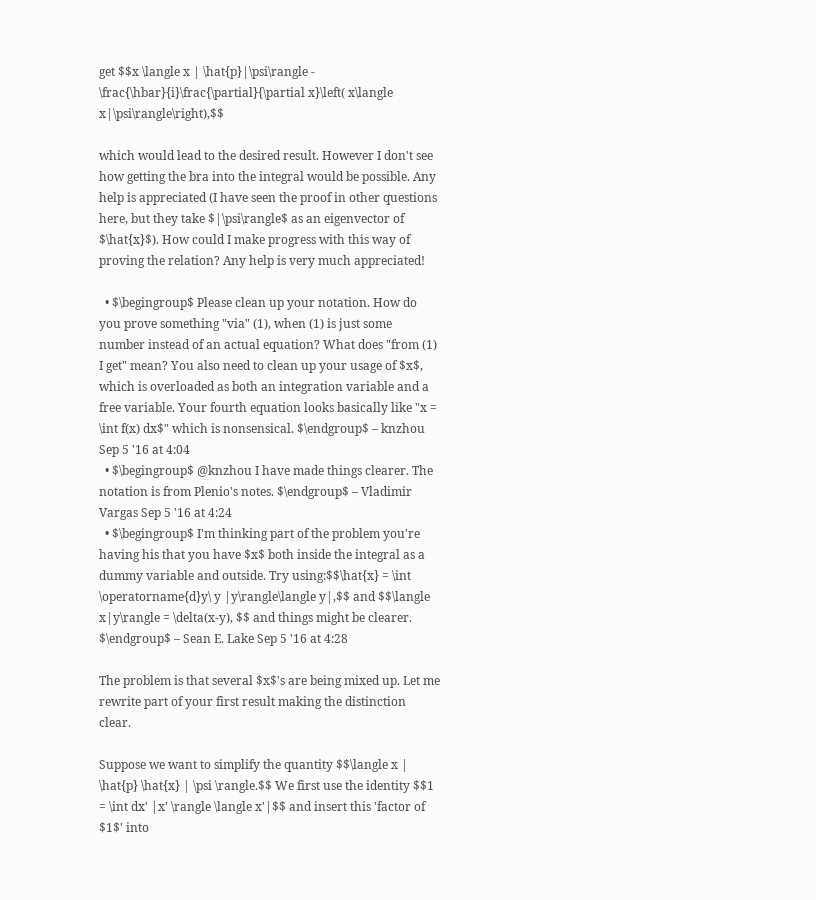get $$x \langle x | \hat{p}|\psi\rangle - \frac{\hbar}{i}\frac{\partial}{\partial x}\left( x\langle x|\psi\rangle\right),$$

which would lead to the desired result. However I don't see how getting the bra into the integral would be possible. Any help is appreciated (I have seen the proof in other questions here, but they take $|\psi\rangle$ as an eigenvector of $\hat{x}$). How could I make progress with this way of proving the relation? Any help is very much appreciated!

  • $\begingroup$ Please clean up your notation. How do you prove something "via" (1), when (1) is just some number instead of an actual equation? What does "from (1) I get" mean? You also need to clean up your usage of $x$, which is overloaded as both an integration variable and a free variable. Your fourth equation looks basically like "x = \int f(x) dx$" which is nonsensical. $\endgroup$ – knzhou Sep 5 '16 at 4:04
  • $\begingroup$ @knzhou I have made things clearer. The notation is from Plenio's notes. $\endgroup$ – Vladimir Vargas Sep 5 '16 at 4:24
  • $\begingroup$ I'm thinking part of the problem you're having his that you have $x$ both inside the integral as a dummy variable and outside. Try using:$$\hat{x} = \int \operatorname{d}y\ y |y\rangle\langle y|,$$ and $$\langle x|y\rangle = \delta(x-y), $$ and things might be clearer. $\endgroup$ – Sean E. Lake Sep 5 '16 at 4:28

The problem is that several $x$'s are being mixed up. Let me rewrite part of your first result making the distinction clear.

Suppose we want to simplify the quantity $$\langle x | \hat{p} \hat{x} | \psi \rangle.$$ We first use the identity $$1 = \int dx' |x' \rangle \langle x'|$$ and insert this 'factor of $1$' into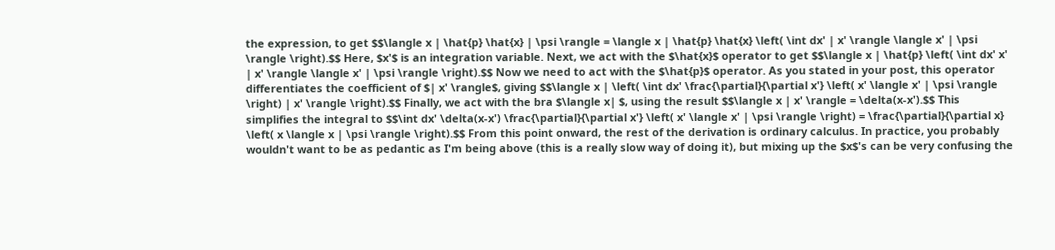the expression, to get $$\langle x | \hat{p} \hat{x} | \psi \rangle = \langle x | \hat{p} \hat{x} \left( \int dx' | x' \rangle \langle x' | \psi \rangle \right).$$ Here, $x'$ is an integration variable. Next, we act with the $\hat{x}$ operator to get $$\langle x | \hat{p} \left( \int dx' x' | x' \rangle \langle x' | \psi \rangle \right).$$ Now we need to act with the $\hat{p}$ operator. As you stated in your post, this operator differentiates the coefficient of $| x' \rangle$, giving $$\langle x | \left( \int dx' \frac{\partial}{\partial x'} \left( x' \langle x' | \psi \rangle \right) | x' \rangle \right).$$ Finally, we act with the bra $\langle x| $, using the result $$\langle x | x' \rangle = \delta(x-x').$$ This simplifies the integral to $$\int dx' \delta(x-x') \frac{\partial}{\partial x'} \left( x' \langle x' | \psi \rangle \right) = \frac{\partial}{\partial x} \left( x \langle x | \psi \rangle \right).$$ From this point onward, the rest of the derivation is ordinary calculus. In practice, you probably wouldn't want to be as pedantic as I'm being above (this is a really slow way of doing it), but mixing up the $x$'s can be very confusing the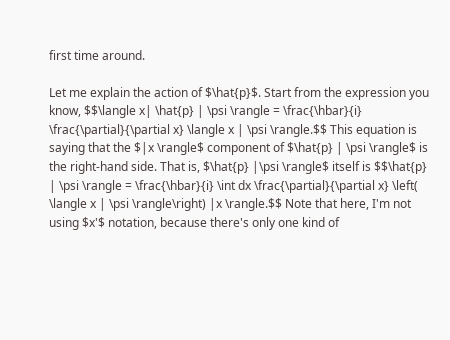first time around.

Let me explain the action of $\hat{p}$. Start from the expression you know, $$\langle x| \hat{p} | \psi \rangle = \frac{\hbar}{i} \frac{\partial}{\partial x} \langle x | \psi \rangle.$$ This equation is saying that the $|x \rangle$ component of $\hat{p} | \psi \rangle$ is the right-hand side. That is, $\hat{p} |\psi \rangle$ itself is $$\hat{p} | \psi \rangle = \frac{\hbar}{i} \int dx \frac{\partial}{\partial x} \left( \langle x | \psi \rangle\right) |x \rangle.$$ Note that here, I'm not using $x'$ notation, because there's only one kind of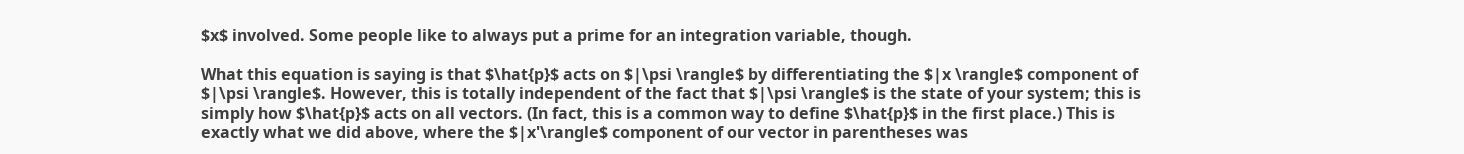$x$ involved. Some people like to always put a prime for an integration variable, though.

What this equation is saying is that $\hat{p}$ acts on $|\psi \rangle$ by differentiating the $|x \rangle$ component of $|\psi \rangle$. However, this is totally independent of the fact that $|\psi \rangle$ is the state of your system; this is simply how $\hat{p}$ acts on all vectors. (In fact, this is a common way to define $\hat{p}$ in the first place.) This is exactly what we did above, where the $|x'\rangle$ component of our vector in parentheses was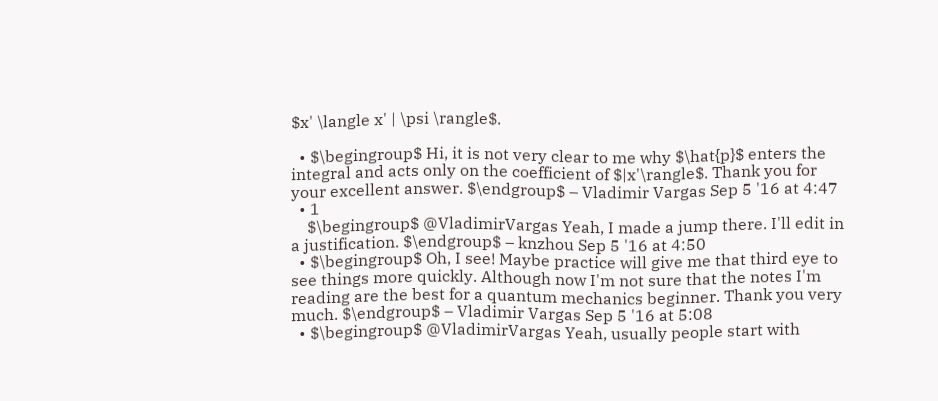$x' \langle x' | \psi \rangle$.

  • $\begingroup$ Hi, it is not very clear to me why $\hat{p}$ enters the integral and acts only on the coefficient of $|x'\rangle$. Thank you for your excellent answer. $\endgroup$ – Vladimir Vargas Sep 5 '16 at 4:47
  • 1
    $\begingroup$ @VladimirVargas Yeah, I made a jump there. I'll edit in a justification. $\endgroup$ – knzhou Sep 5 '16 at 4:50
  • $\begingroup$ Oh, I see! Maybe practice will give me that third eye to see things more quickly. Although now I'm not sure that the notes I'm reading are the best for a quantum mechanics beginner. Thank you very much. $\endgroup$ – Vladimir Vargas Sep 5 '16 at 5:08
  • $\begingroup$ @VladimirVargas Yeah, usually people start with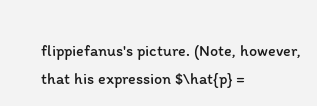flippiefanus's picture. (Note, however, that his expression $\hat{p} =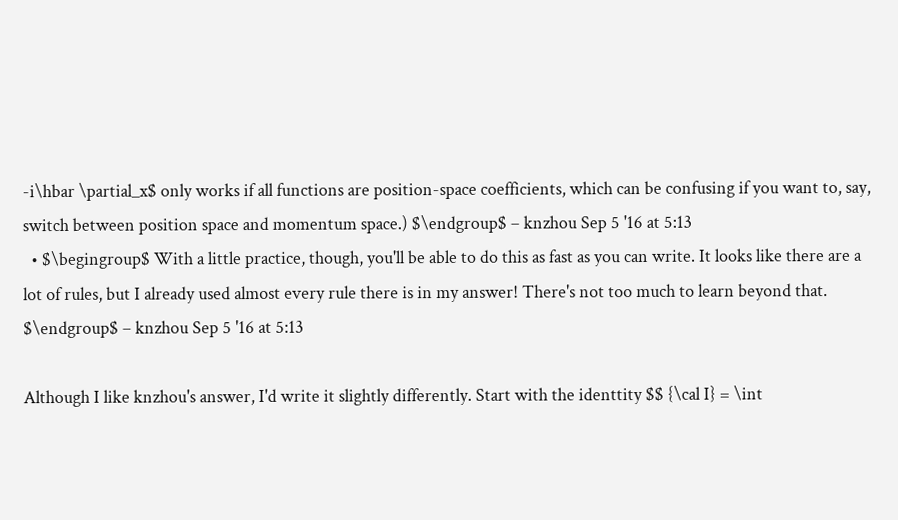-i\hbar \partial_x$ only works if all functions are position-space coefficients, which can be confusing if you want to, say, switch between position space and momentum space.) $\endgroup$ – knzhou Sep 5 '16 at 5:13
  • $\begingroup$ With a little practice, though, you'll be able to do this as fast as you can write. It looks like there are a lot of rules, but I already used almost every rule there is in my answer! There's not too much to learn beyond that. $\endgroup$ – knzhou Sep 5 '16 at 5:13

Although I like knzhou's answer, I'd write it slightly differently. Start with the identtity $$ {\cal I} = \int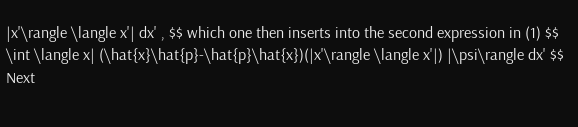|x'\rangle \langle x'| dx' , $$ which one then inserts into the second expression in (1) $$ \int \langle x| (\hat{x}\hat{p}-\hat{p}\hat{x})(|x'\rangle \langle x'|) |\psi\rangle dx' $$ Next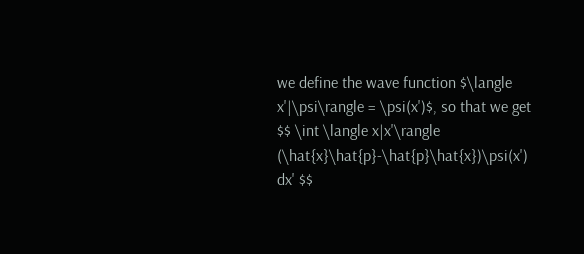we define the wave function $\langle x'|\psi\rangle = \psi(x')$, so that we get $$ \int \langle x|x'\rangle (\hat{x}\hat{p}-\hat{p}\hat{x})\psi(x') dx' $$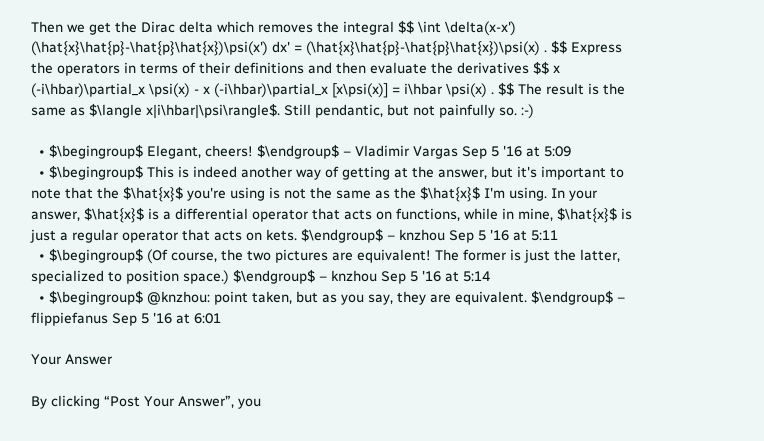Then we get the Dirac delta which removes the integral $$ \int \delta(x-x') (\hat{x}\hat{p}-\hat{p}\hat{x})\psi(x') dx' = (\hat{x}\hat{p}-\hat{p}\hat{x})\psi(x) . $$ Express the operators in terms of their definitions and then evaluate the derivatives $$ x (-i\hbar)\partial_x \psi(x) - x (-i\hbar)\partial_x [x\psi(x)] = i\hbar \psi(x) . $$ The result is the same as $\langle x|i\hbar|\psi\rangle$. Still pendantic, but not painfully so. :-)

  • $\begingroup$ Elegant, cheers! $\endgroup$ – Vladimir Vargas Sep 5 '16 at 5:09
  • $\begingroup$ This is indeed another way of getting at the answer, but it's important to note that the $\hat{x}$ you're using is not the same as the $\hat{x}$ I'm using. In your answer, $\hat{x}$ is a differential operator that acts on functions, while in mine, $\hat{x}$ is just a regular operator that acts on kets. $\endgroup$ – knzhou Sep 5 '16 at 5:11
  • $\begingroup$ (Of course, the two pictures are equivalent! The former is just the latter, specialized to position space.) $\endgroup$ – knzhou Sep 5 '16 at 5:14
  • $\begingroup$ @knzhou: point taken, but as you say, they are equivalent. $\endgroup$ – flippiefanus Sep 5 '16 at 6:01

Your Answer

By clicking “Post Your Answer”, you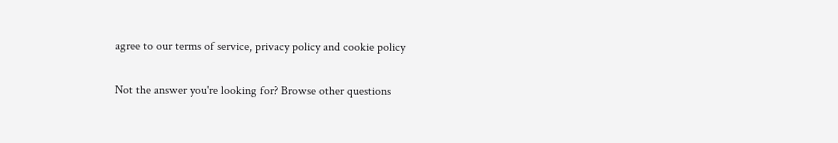agree to our terms of service, privacy policy and cookie policy

Not the answer you're looking for? Browse other questions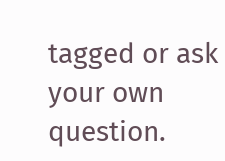tagged or ask your own question.